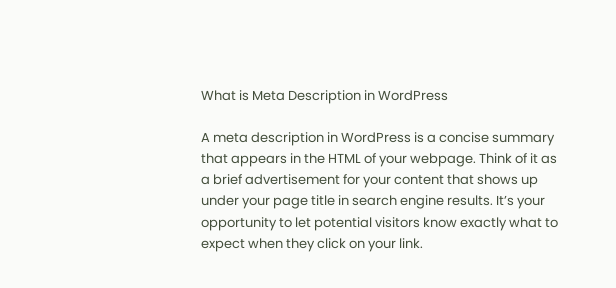What is Meta Description in WordPress

A meta description in WordPress is a concise summary that appears in the HTML of your webpage. Think of it as a brief advertisement for your content that shows up under your page title in search engine results. It’s your opportunity to let potential visitors know exactly what to expect when they click on your link.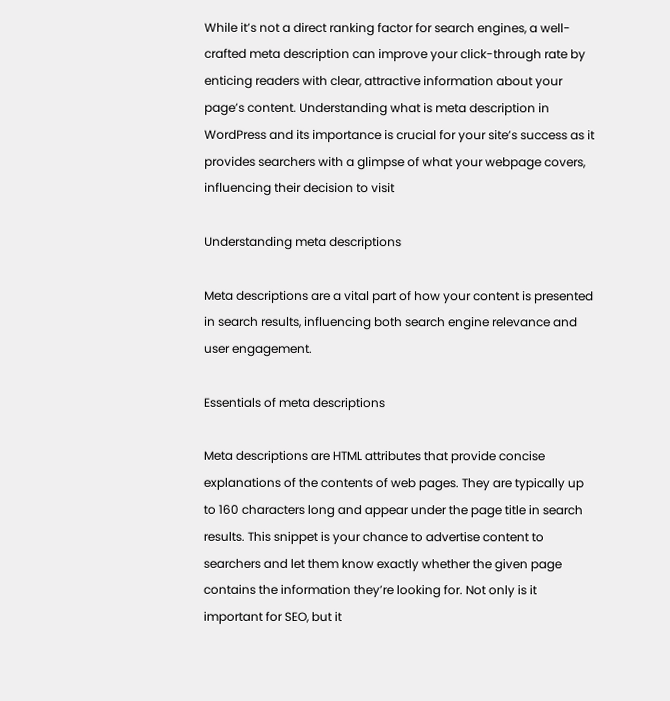While it’s not a direct ranking factor for search engines, a well-crafted meta description can improve your click-through rate by enticing readers with clear, attractive information about your page’s content. Understanding what is meta description in WordPress and its importance is crucial for your site’s success as it provides searchers with a glimpse of what your webpage covers, influencing their decision to visit

Understanding meta descriptions

Meta descriptions are a vital part of how your content is presented in search results, influencing both search engine relevance and user engagement.

Essentials of meta descriptions

Meta descriptions are HTML attributes that provide concise explanations of the contents of web pages. They are typically up to 160 characters long and appear under the page title in search results. This snippet is your chance to advertise content to searchers and let them know exactly whether the given page contains the information they’re looking for. Not only is it important for SEO, but it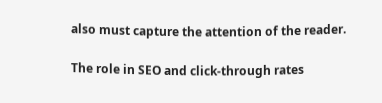also must capture the attention of the reader.

The role in SEO and click-through rates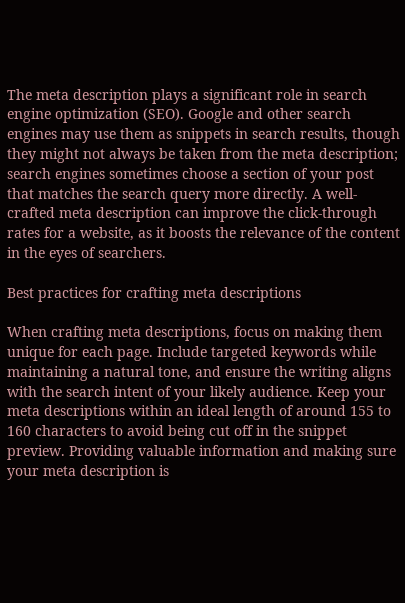The meta description plays a significant role in search engine optimization (SEO). Google and other search engines may use them as snippets in search results, though they might not always be taken from the meta description; search engines sometimes choose a section of your post that matches the search query more directly. A well-crafted meta description can improve the click-through rates for a website, as it boosts the relevance of the content in the eyes of searchers.

Best practices for crafting meta descriptions

When crafting meta descriptions, focus on making them unique for each page. Include targeted keywords while maintaining a natural tone, and ensure the writing aligns with the search intent of your likely audience. Keep your meta descriptions within an ideal length of around 155 to 160 characters to avoid being cut off in the snippet preview. Providing valuable information and making sure your meta description is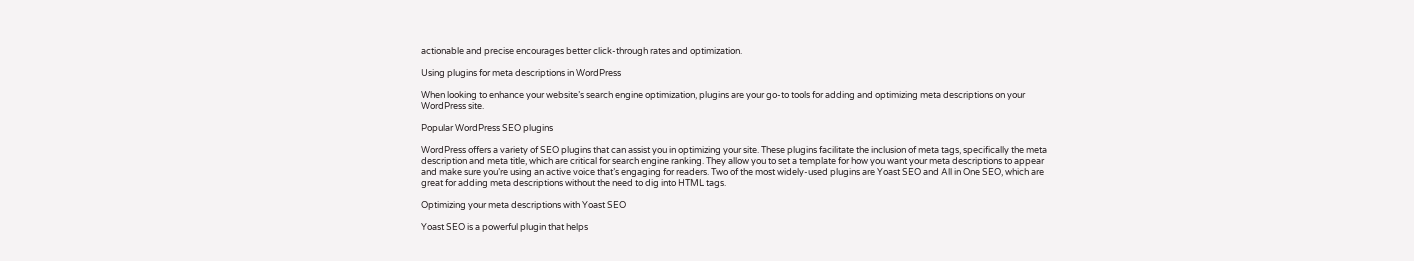actionable and precise encourages better click-through rates and optimization.

Using plugins for meta descriptions in WordPress

When looking to enhance your website’s search engine optimization, plugins are your go-to tools for adding and optimizing meta descriptions on your WordPress site.

Popular WordPress SEO plugins

WordPress offers a variety of SEO plugins that can assist you in optimizing your site. These plugins facilitate the inclusion of meta tags, specifically the meta description and meta title, which are critical for search engine ranking. They allow you to set a template for how you want your meta descriptions to appear and make sure you’re using an active voice that’s engaging for readers. Two of the most widely-used plugins are Yoast SEO and All in One SEO, which are great for adding meta descriptions without the need to dig into HTML tags.

Optimizing your meta descriptions with Yoast SEO

Yoast SEO is a powerful plugin that helps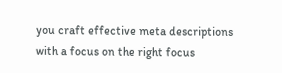you craft effective meta descriptions with a focus on the right focus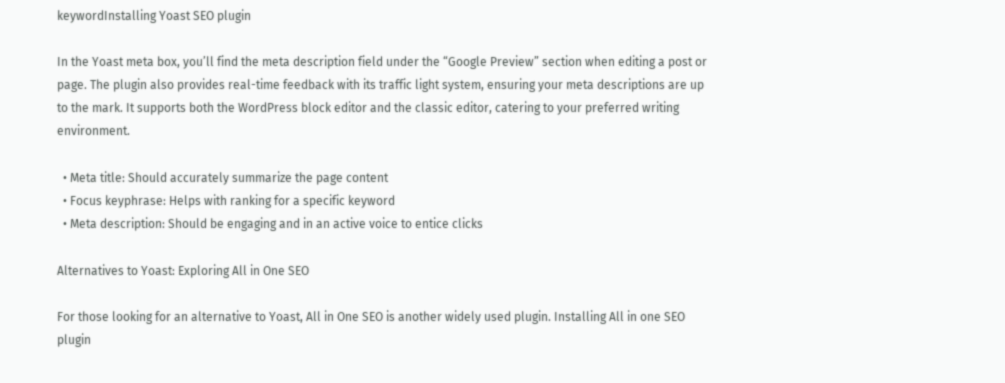keywordInstalling Yoast SEO plugin

In the Yoast meta box, you’ll find the meta description field under the “Google Preview” section when editing a post or page. The plugin also provides real-time feedback with its traffic light system, ensuring your meta descriptions are up to the mark. It supports both the WordPress block editor and the classic editor, catering to your preferred writing environment.

  • Meta title: Should accurately summarize the page content
  • Focus keyphrase: Helps with ranking for a specific keyword
  • Meta description: Should be engaging and in an active voice to entice clicks

Alternatives to Yoast: Exploring All in One SEO

For those looking for an alternative to Yoast, All in One SEO is another widely used plugin. Installing All in one SEO plugin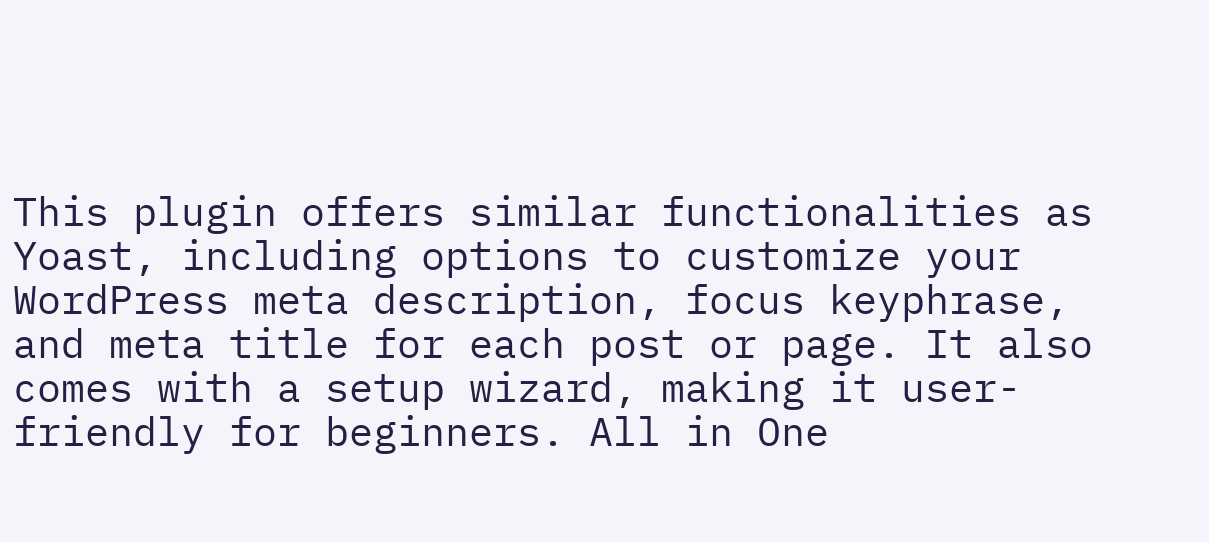This plugin offers similar functionalities as Yoast, including options to customize your WordPress meta description, focus keyphrase, and meta title for each post or page. It also comes with a setup wizard, making it user-friendly for beginners. All in One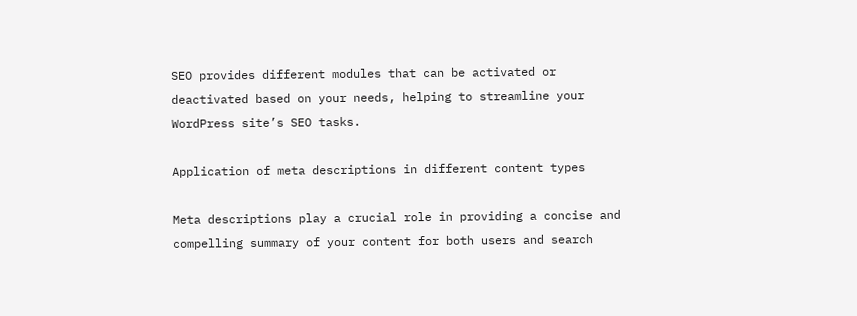SEO provides different modules that can be activated or deactivated based on your needs, helping to streamline your WordPress site’s SEO tasks.

Application of meta descriptions in different content types

Meta descriptions play a crucial role in providing a concise and compelling summary of your content for both users and search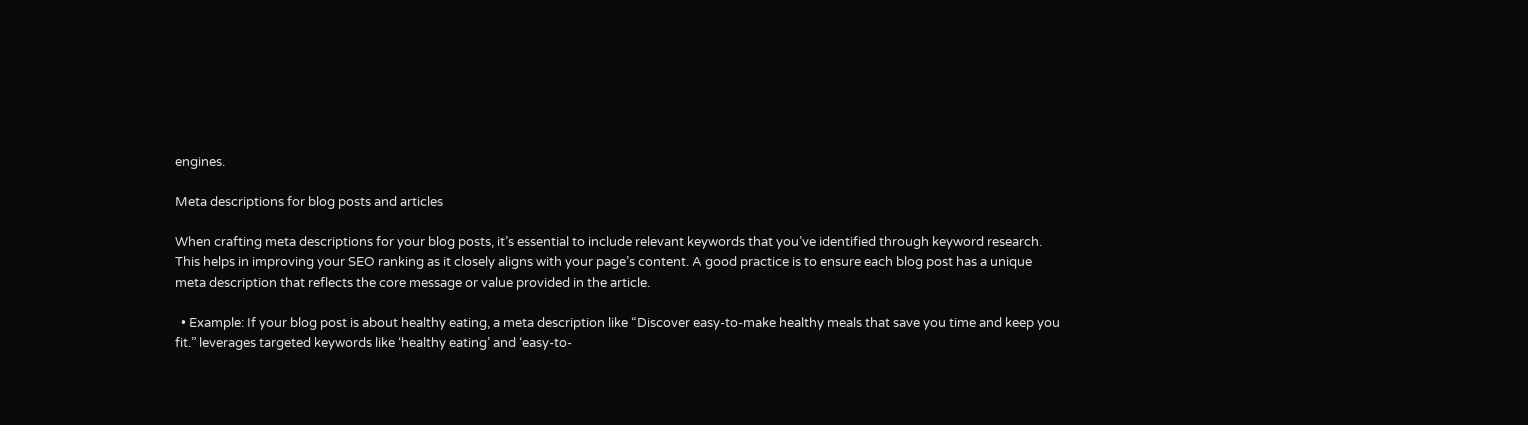engines.

Meta descriptions for blog posts and articles

When crafting meta descriptions for your blog posts, it’s essential to include relevant keywords that you’ve identified through keyword research. This helps in improving your SEO ranking as it closely aligns with your page’s content. A good practice is to ensure each blog post has a unique meta description that reflects the core message or value provided in the article.

  • Example: If your blog post is about healthy eating, a meta description like “Discover easy-to-make healthy meals that save you time and keep you fit.” leverages targeted keywords like ‘healthy eating’ and ‘easy-to-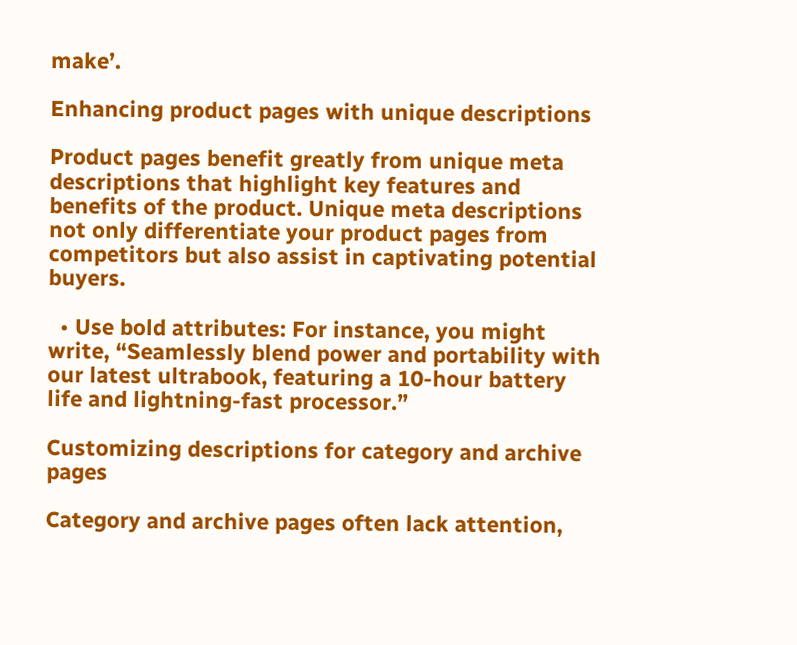make’.

Enhancing product pages with unique descriptions

Product pages benefit greatly from unique meta descriptions that highlight key features and benefits of the product. Unique meta descriptions not only differentiate your product pages from competitors but also assist in captivating potential buyers.

  • Use bold attributes: For instance, you might write, “Seamlessly blend power and portability with our latest ultrabook, featuring a 10-hour battery life and lightning-fast processor.”

Customizing descriptions for category and archive pages

Category and archive pages often lack attention,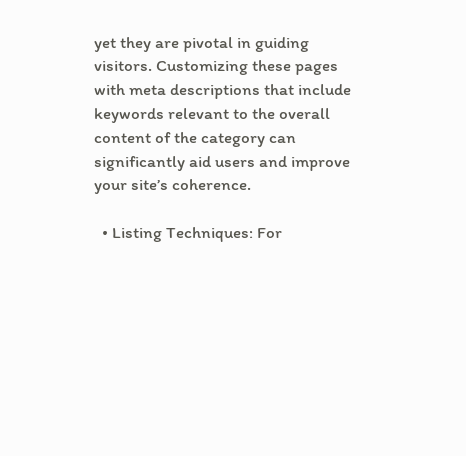yet they are pivotal in guiding visitors. Customizing these pages with meta descriptions that include keywords relevant to the overall content of the category can significantly aid users and improve your site’s coherence.

  • Listing Techniques: For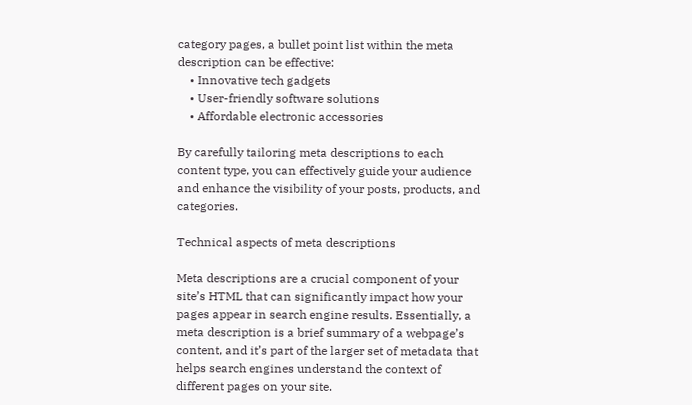category pages, a bullet point list within the meta description can be effective:
    • Innovative tech gadgets
    • User-friendly software solutions
    • Affordable electronic accessories

By carefully tailoring meta descriptions to each content type, you can effectively guide your audience and enhance the visibility of your posts, products, and categories.

Technical aspects of meta descriptions

Meta descriptions are a crucial component of your site’s HTML that can significantly impact how your pages appear in search engine results. Essentially, a meta description is a brief summary of a webpage’s content, and it’s part of the larger set of metadata that helps search engines understand the context of different pages on your site.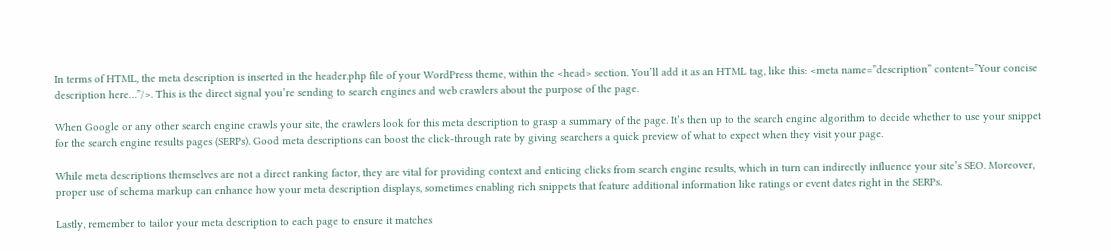In terms of HTML, the meta description is inserted in the header.php file of your WordPress theme, within the <head> section. You’ll add it as an HTML tag, like this: <meta name=”description” content=”Your concise description here…”/>. This is the direct signal you’re sending to search engines and web crawlers about the purpose of the page.

When Google or any other search engine crawls your site, the crawlers look for this meta description to grasp a summary of the page. It’s then up to the search engine algorithm to decide whether to use your snippet for the search engine results pages (SERPs). Good meta descriptions can boost the click-through rate by giving searchers a quick preview of what to expect when they visit your page.

While meta descriptions themselves are not a direct ranking factor, they are vital for providing context and enticing clicks from search engine results, which in turn can indirectly influence your site’s SEO. Moreover, proper use of schema markup can enhance how your meta description displays, sometimes enabling rich snippets that feature additional information like ratings or event dates right in the SERPs.

Lastly, remember to tailor your meta description to each page to ensure it matches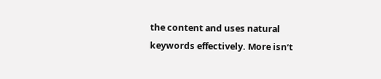the content and uses natural keywords effectively. More isn’t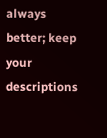always better; keep your descriptions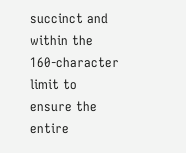succinct and within the 160-character limit to ensure the entire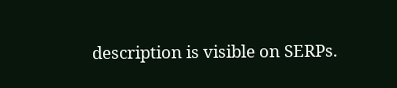description is visible on SERPs.